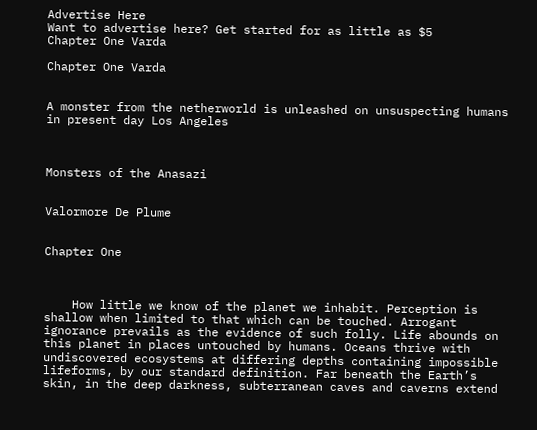Advertise Here
Want to advertise here? Get started for as little as $5
Chapter One Varda

Chapter One Varda


A monster from the netherworld is unleashed on unsuspecting humans in present day Los Angeles



Monsters of the Anasazi


Valormore De Plume


Chapter One



    How little we know of the planet we inhabit. Perception is shallow when limited to that which can be touched. Arrogant ignorance prevails as the evidence of such folly. Life abounds on this planet in places untouched by humans. Oceans thrive with undiscovered ecosystems at differing depths containing impossible lifeforms, by our standard definition. Far beneath the Earth’s skin, in the deep darkness, subterranean caves and caverns extend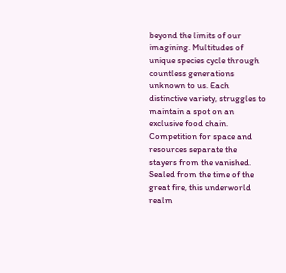beyond the limits of our imagining. Multitudes of unique species cycle through countless generations unknown to us. Each distinctive variety, struggles to maintain a spot on an exclusive food chain. Competition for space and resources separate the stayers from the vanished. Sealed from the time of the great fire, this underworld realm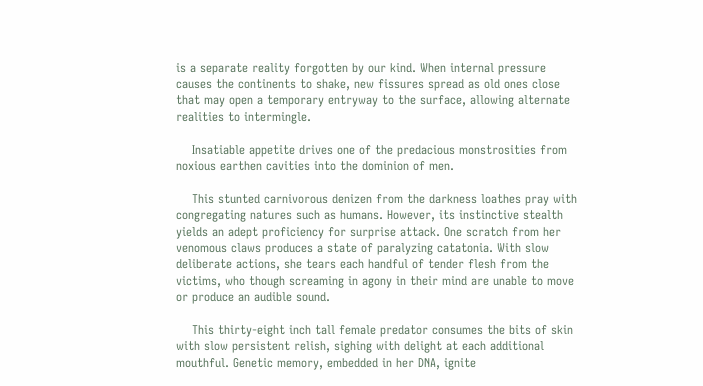is a separate reality forgotten by our kind. When internal pressure causes the continents to shake, new fissures spread as old ones close that may open a temporary entryway to the surface, allowing alternate realities to intermingle.

    Insatiable appetite drives one of the predacious monstrosities from noxious earthen cavities into the dominion of men.

    This stunted carnivorous denizen from the darkness loathes pray with congregating natures such as humans. However, its instinctive stealth yields an adept proficiency for surprise attack. One scratch from her venomous claws produces a state of paralyzing catatonia. With slow deliberate actions, she tears each handful of tender flesh from the victims, who though screaming in agony in their mind are unable to move or produce an audible sound.

    This thirty-eight inch tall female predator consumes the bits of skin with slow persistent relish, sighing with delight at each additional mouthful. Genetic memory, embedded in her DNA, ignite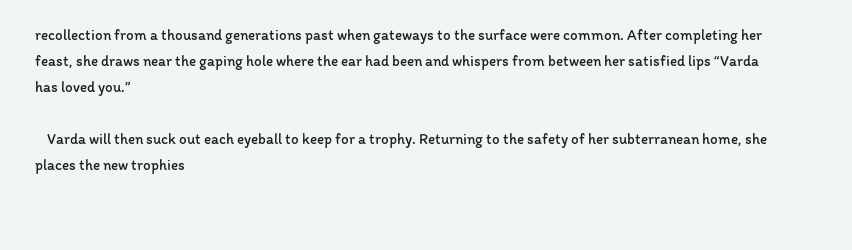recollection from a thousand generations past when gateways to the surface were common. After completing her feast, she draws near the gaping hole where the ear had been and whispers from between her satisfied lips “Varda has loved you.”

    Varda will then suck out each eyeball to keep for a trophy. Returning to the safety of her subterranean home, she places the new trophies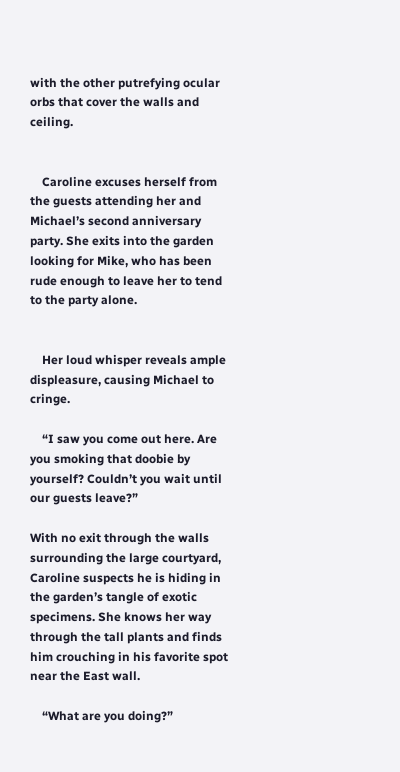with the other putrefying ocular orbs that cover the walls and ceiling.


    Caroline excuses herself from the guests attending her and Michael’s second anniversary party. She exits into the garden looking for Mike, who has been rude enough to leave her to tend to the party alone.


    Her loud whisper reveals ample displeasure, causing Michael to cringe.

    “I saw you come out here. Are you smoking that doobie by yourself? Couldn’t you wait until our guests leave?”

With no exit through the walls surrounding the large courtyard, Caroline suspects he is hiding in the garden’s tangle of exotic specimens. She knows her way through the tall plants and finds him crouching in his favorite spot near the East wall.

    “What are you doing?”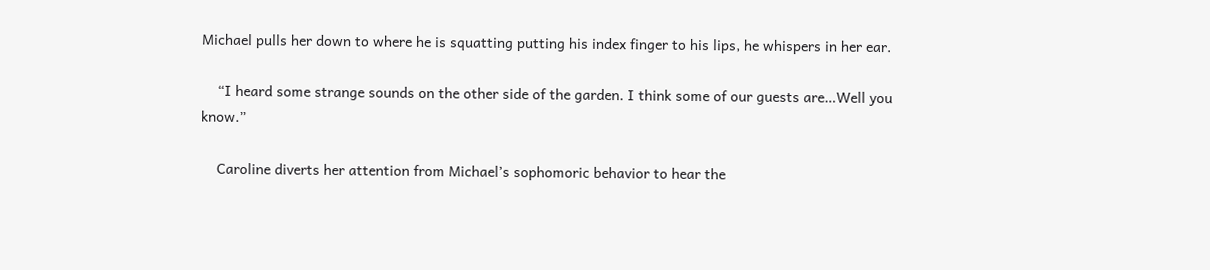Michael pulls her down to where he is squatting putting his index finger to his lips, he whispers in her ear.

    “I heard some strange sounds on the other side of the garden. I think some of our guests are…Well you know.”

    Caroline diverts her attention from Michael’s sophomoric behavior to hear the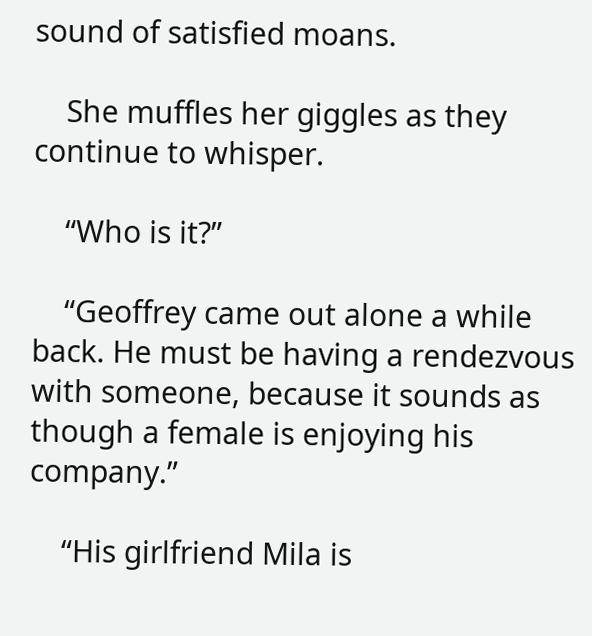sound of satisfied moans.

    She muffles her giggles as they continue to whisper.

    “Who is it?”

    “Geoffrey came out alone a while back. He must be having a rendezvous with someone, because it sounds as though a female is enjoying his company.”

    “His girlfriend Mila is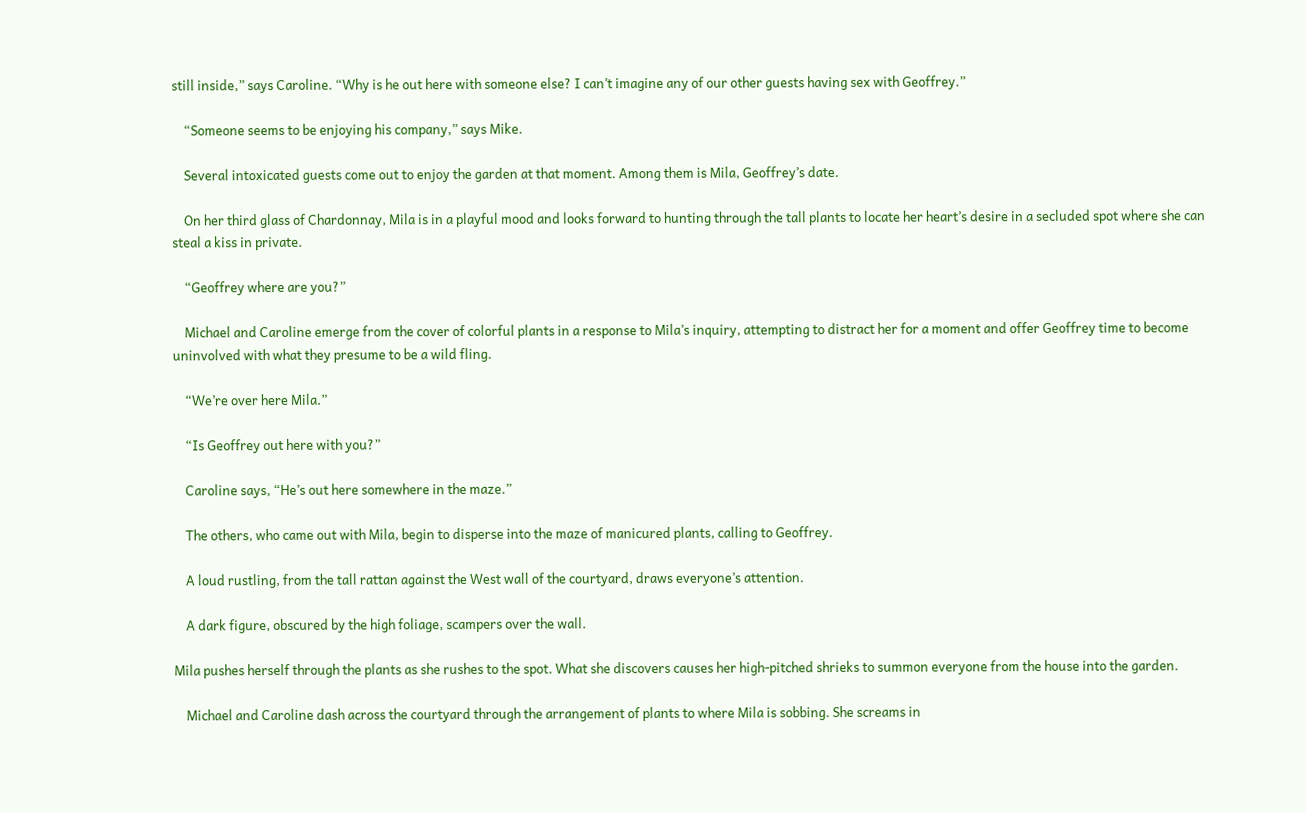still inside,” says Caroline. “Why is he out here with someone else? I can’t imagine any of our other guests having sex with Geoffrey.”

    “Someone seems to be enjoying his company,” says Mike.

    Several intoxicated guests come out to enjoy the garden at that moment. Among them is Mila, Geoffrey’s date.

    On her third glass of Chardonnay, Mila is in a playful mood and looks forward to hunting through the tall plants to locate her heart’s desire in a secluded spot where she can steal a kiss in private.

    “Geoffrey where are you?”

    Michael and Caroline emerge from the cover of colorful plants in a response to Mila’s inquiry, attempting to distract her for a moment and offer Geoffrey time to become uninvolved with what they presume to be a wild fling.

    “We’re over here Mila.”

    “Is Geoffrey out here with you?”

    Caroline says, “He’s out here somewhere in the maze.”

    The others, who came out with Mila, begin to disperse into the maze of manicured plants, calling to Geoffrey.

    A loud rustling, from the tall rattan against the West wall of the courtyard, draws everyone’s attention.

    A dark figure, obscured by the high foliage, scampers over the wall.

Mila pushes herself through the plants as she rushes to the spot. What she discovers causes her high-pitched shrieks to summon everyone from the house into the garden.

    Michael and Caroline dash across the courtyard through the arrangement of plants to where Mila is sobbing. She screams in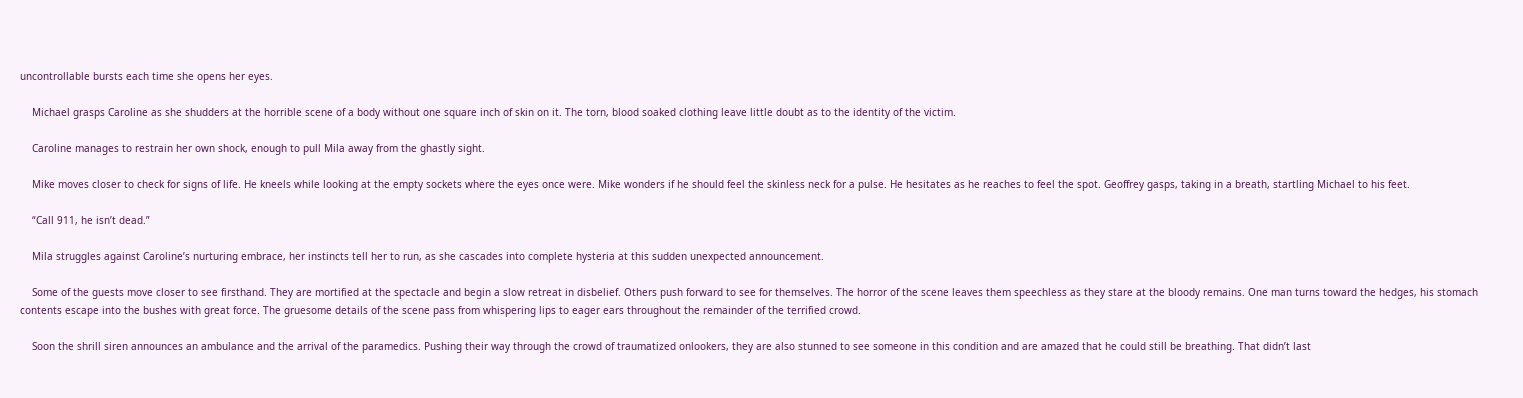uncontrollable bursts each time she opens her eyes.

    Michael grasps Caroline as she shudders at the horrible scene of a body without one square inch of skin on it. The torn, blood soaked clothing leave little doubt as to the identity of the victim.

    Caroline manages to restrain her own shock, enough to pull Mila away from the ghastly sight.

    Mike moves closer to check for signs of life. He kneels while looking at the empty sockets where the eyes once were. Mike wonders if he should feel the skinless neck for a pulse. He hesitates as he reaches to feel the spot. Geoffrey gasps, taking in a breath, startling Michael to his feet.

    “Call 911, he isn’t dead.”

    Mila struggles against Caroline’s nurturing embrace, her instincts tell her to run, as she cascades into complete hysteria at this sudden unexpected announcement.

    Some of the guests move closer to see firsthand. They are mortified at the spectacle and begin a slow retreat in disbelief. Others push forward to see for themselves. The horror of the scene leaves them speechless as they stare at the bloody remains. One man turns toward the hedges, his stomach contents escape into the bushes with great force. The gruesome details of the scene pass from whispering lips to eager ears throughout the remainder of the terrified crowd.

    Soon the shrill siren announces an ambulance and the arrival of the paramedics. Pushing their way through the crowd of traumatized onlookers, they are also stunned to see someone in this condition and are amazed that he could still be breathing. That didn’t last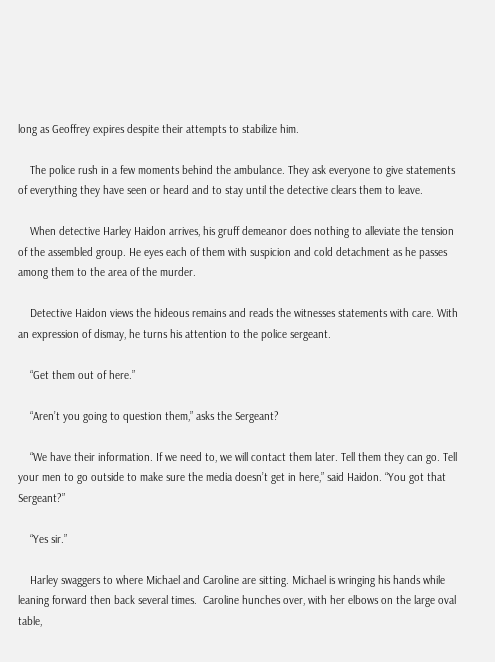long as Geoffrey expires despite their attempts to stabilize him.

    The police rush in a few moments behind the ambulance. They ask everyone to give statements of everything they have seen or heard and to stay until the detective clears them to leave.

    When detective Harley Haidon arrives, his gruff demeanor does nothing to alleviate the tension of the assembled group. He eyes each of them with suspicion and cold detachment as he passes among them to the area of the murder.

    Detective Haidon views the hideous remains and reads the witnesses statements with care. With an expression of dismay, he turns his attention to the police sergeant.

    “Get them out of here.”

    “Aren’t you going to question them,” asks the Sergeant?

    “We have their information. If we need to, we will contact them later. Tell them they can go. Tell your men to go outside to make sure the media doesn’t get in here,” said Haidon. “You got that Sergeant?”

    “Yes sir.”

    Harley swaggers to where Michael and Caroline are sitting. Michael is wringing his hands while leaning forward then back several times.  Caroline hunches over, with her elbows on the large oval table,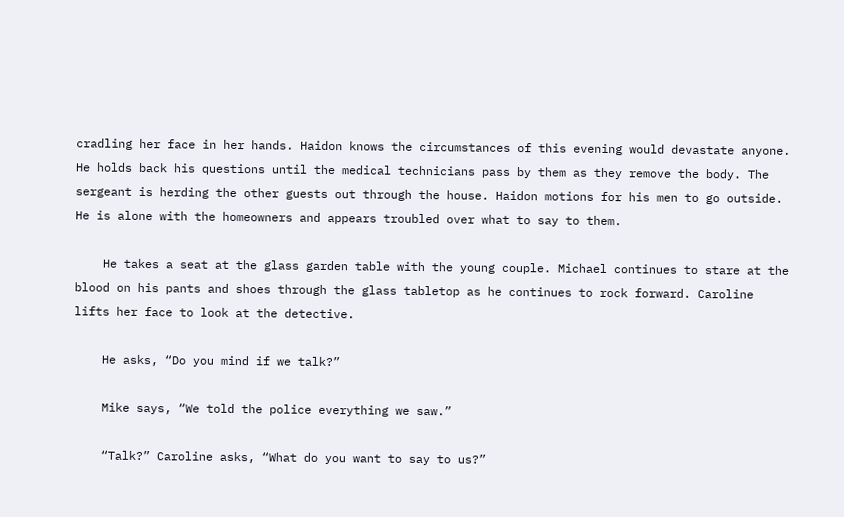cradling her face in her hands. Haidon knows the circumstances of this evening would devastate anyone. He holds back his questions until the medical technicians pass by them as they remove the body. The sergeant is herding the other guests out through the house. Haidon motions for his men to go outside. He is alone with the homeowners and appears troubled over what to say to them.

    He takes a seat at the glass garden table with the young couple. Michael continues to stare at the blood on his pants and shoes through the glass tabletop as he continues to rock forward. Caroline lifts her face to look at the detective.

    He asks, “Do you mind if we talk?”

    Mike says, “We told the police everything we saw.”

    “Talk?” Caroline asks, “What do you want to say to us?”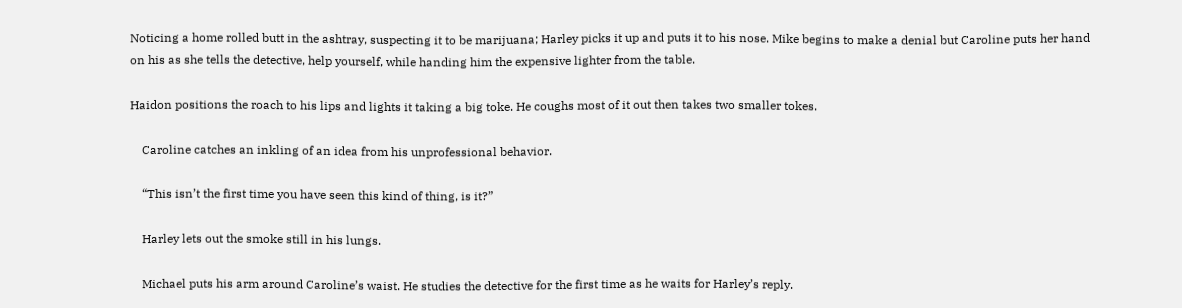Noticing a home rolled butt in the ashtray, suspecting it to be marijuana; Harley picks it up and puts it to his nose. Mike begins to make a denial but Caroline puts her hand on his as she tells the detective, help yourself, while handing him the expensive lighter from the table.

Haidon positions the roach to his lips and lights it taking a big toke. He coughs most of it out then takes two smaller tokes.

    Caroline catches an inkling of an idea from his unprofessional behavior.

    “This isn’t the first time you have seen this kind of thing, is it?”

    Harley lets out the smoke still in his lungs.

    Michael puts his arm around Caroline’s waist. He studies the detective for the first time as he waits for Harley’s reply.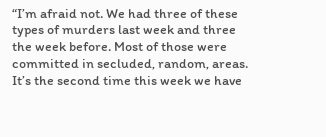“I’m afraid not. We had three of these types of murders last week and three the week before. Most of those were committed in secluded, random, areas. It’s the second time this week we have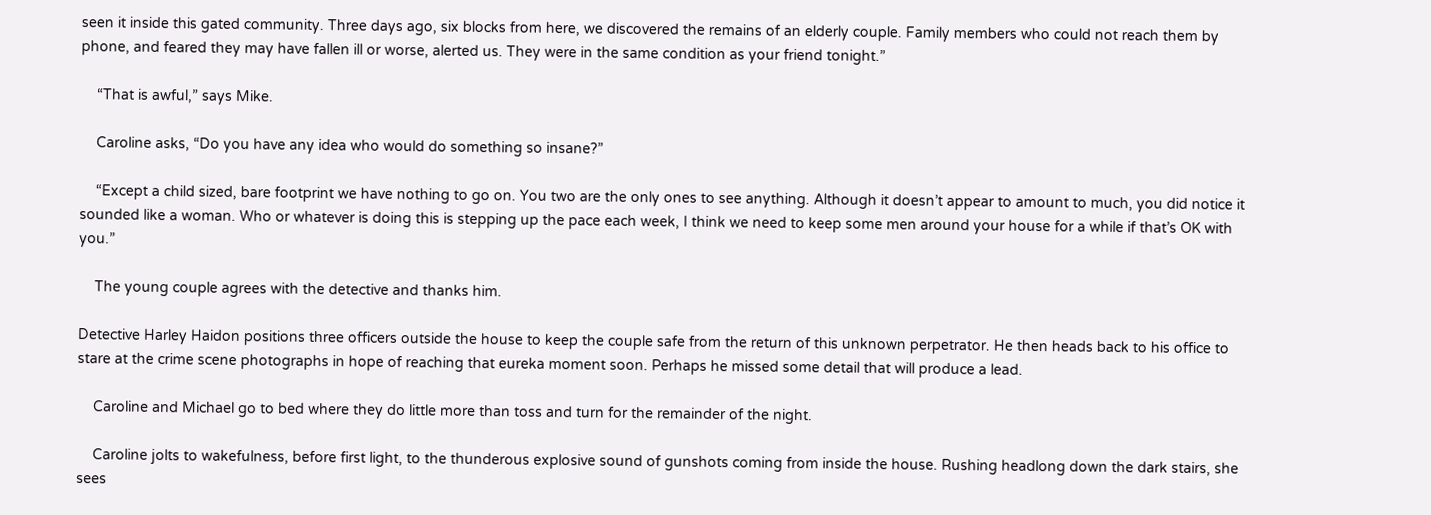seen it inside this gated community. Three days ago, six blocks from here, we discovered the remains of an elderly couple. Family members who could not reach them by phone, and feared they may have fallen ill or worse, alerted us. They were in the same condition as your friend tonight.”

    “That is awful,” says Mike.

    Caroline asks, “Do you have any idea who would do something so insane?”

    “Except a child sized, bare footprint we have nothing to go on. You two are the only ones to see anything. Although it doesn’t appear to amount to much, you did notice it sounded like a woman. Who or whatever is doing this is stepping up the pace each week, I think we need to keep some men around your house for a while if that’s OK with you.”

    The young couple agrees with the detective and thanks him.

Detective Harley Haidon positions three officers outside the house to keep the couple safe from the return of this unknown perpetrator. He then heads back to his office to stare at the crime scene photographs in hope of reaching that eureka moment soon. Perhaps he missed some detail that will produce a lead.

    Caroline and Michael go to bed where they do little more than toss and turn for the remainder of the night.

    Caroline jolts to wakefulness, before first light, to the thunderous explosive sound of gunshots coming from inside the house. Rushing headlong down the dark stairs, she sees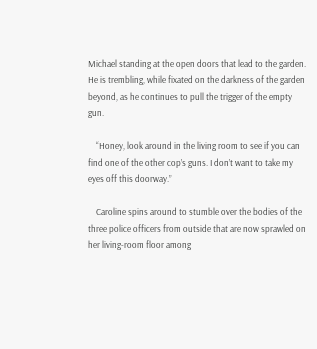Michael standing at the open doors that lead to the garden. He is trembling, while fixated on the darkness of the garden beyond, as he continues to pull the trigger of the empty gun.

    “Honey, look around in the living room to see if you can find one of the other cop’s guns. I don’t want to take my eyes off this doorway.”

    Caroline spins around to stumble over the bodies of the three police officers from outside that are now sprawled on her living-room floor among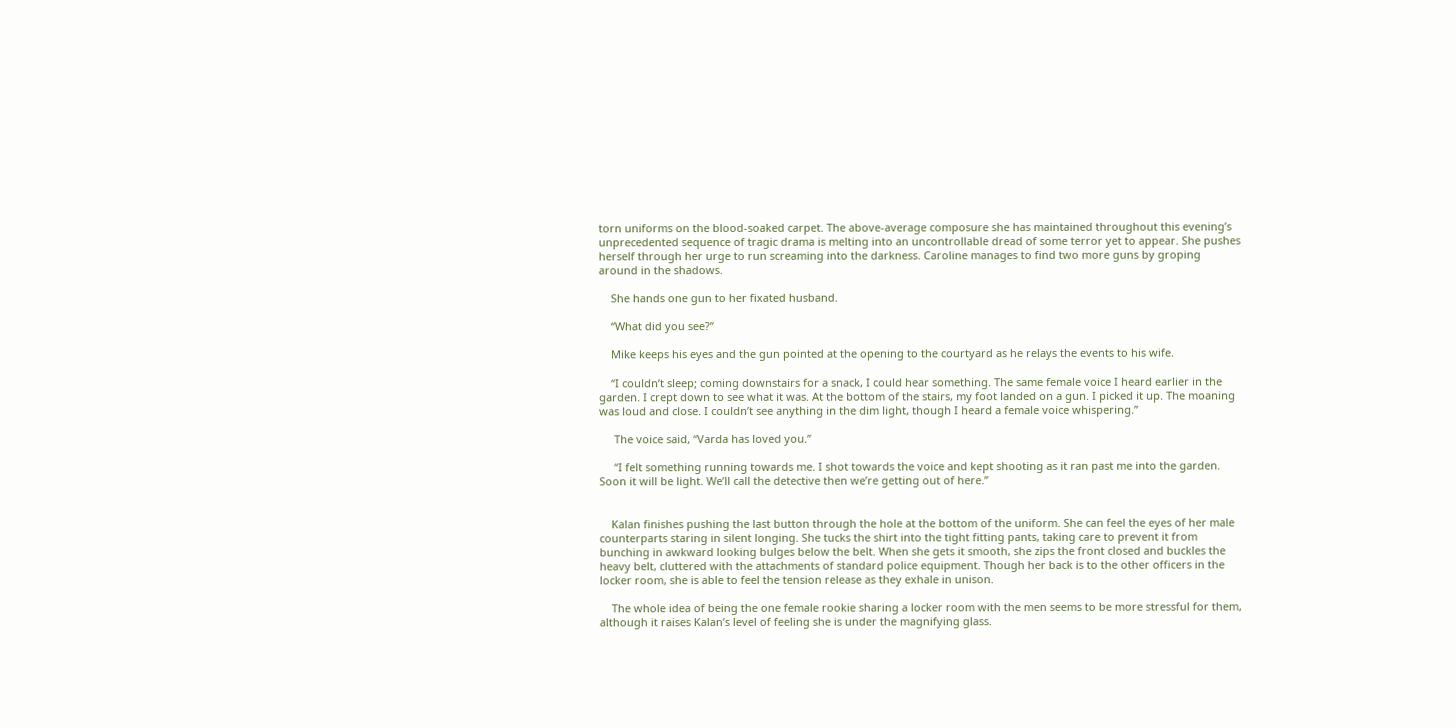torn uniforms on the blood-soaked carpet. The above-average composure she has maintained throughout this evening’s unprecedented sequence of tragic drama is melting into an uncontrollable dread of some terror yet to appear. She pushes herself through her urge to run screaming into the darkness. Caroline manages to find two more guns by groping around in the shadows.

    She hands one gun to her fixated husband.

    “What did you see?”

    Mike keeps his eyes and the gun pointed at the opening to the courtyard as he relays the events to his wife.

    “I couldn’t sleep; coming downstairs for a snack, I could hear something. The same female voice I heard earlier in the garden. I crept down to see what it was. At the bottom of the stairs, my foot landed on a gun. I picked it up. The moaning was loud and close. I couldn’t see anything in the dim light, though I heard a female voice whispering.”

     The voice said, “Varda has loved you.”

     “I felt something running towards me. I shot towards the voice and kept shooting as it ran past me into the garden. Soon it will be light. We’ll call the detective then we’re getting out of here.”


    Kalan finishes pushing the last button through the hole at the bottom of the uniform. She can feel the eyes of her male counterparts staring in silent longing. She tucks the shirt into the tight fitting pants, taking care to prevent it from bunching in awkward looking bulges below the belt. When she gets it smooth, she zips the front closed and buckles the heavy belt, cluttered with the attachments of standard police equipment. Though her back is to the other officers in the locker room, she is able to feel the tension release as they exhale in unison.

    The whole idea of being the one female rookie sharing a locker room with the men seems to be more stressful for them, although it raises Kalan’s level of feeling she is under the magnifying glass.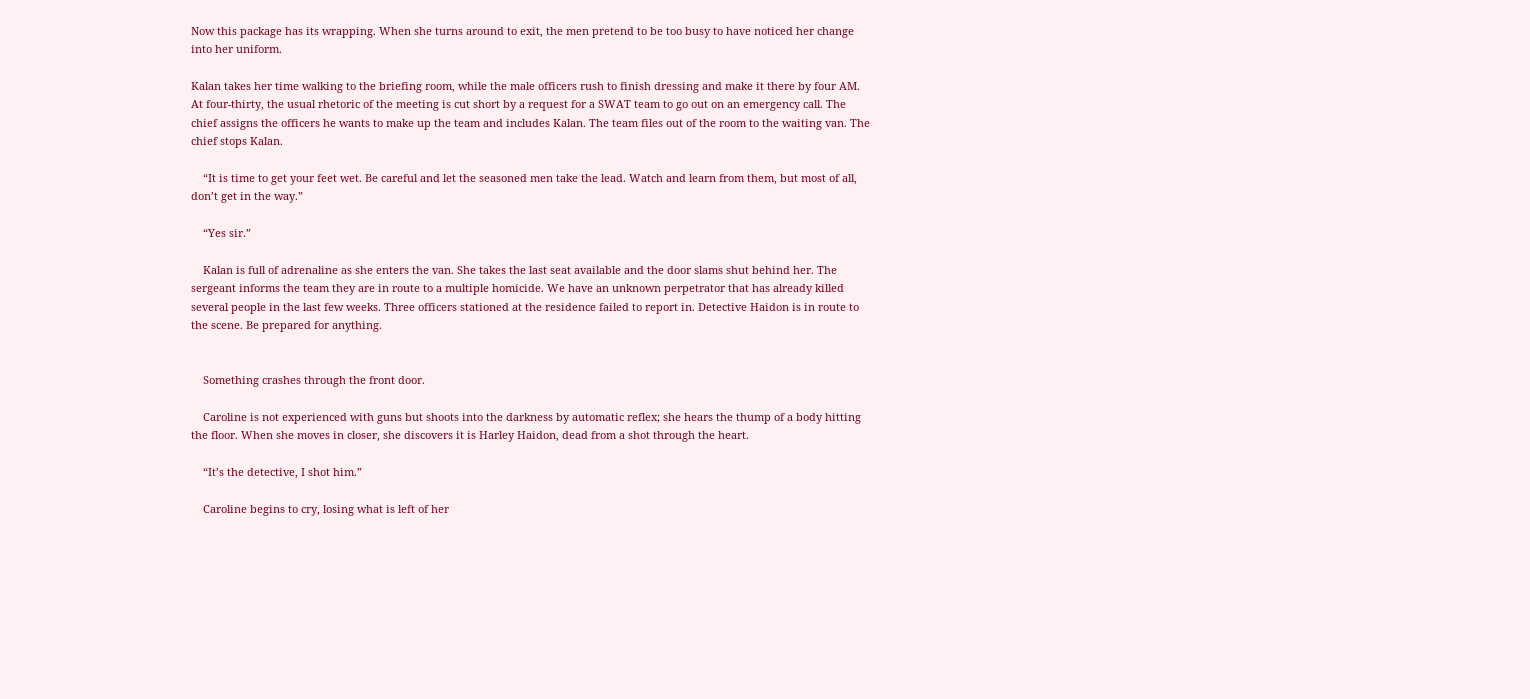Now this package has its wrapping. When she turns around to exit, the men pretend to be too busy to have noticed her change into her uniform.

Kalan takes her time walking to the briefing room, while the male officers rush to finish dressing and make it there by four AM. At four-thirty, the usual rhetoric of the meeting is cut short by a request for a SWAT team to go out on an emergency call. The chief assigns the officers he wants to make up the team and includes Kalan. The team files out of the room to the waiting van. The chief stops Kalan.

    “It is time to get your feet wet. Be careful and let the seasoned men take the lead. Watch and learn from them, but most of all, don’t get in the way.”

    “Yes sir.”

    Kalan is full of adrenaline as she enters the van. She takes the last seat available and the door slams shut behind her. The sergeant informs the team they are in route to a multiple homicide. We have an unknown perpetrator that has already killed several people in the last few weeks. Three officers stationed at the residence failed to report in. Detective Haidon is in route to the scene. Be prepared for anything.


    Something crashes through the front door.

    Caroline is not experienced with guns but shoots into the darkness by automatic reflex; she hears the thump of a body hitting the floor. When she moves in closer, she discovers it is Harley Haidon, dead from a shot through the heart.

    “It’s the detective, I shot him.”

    Caroline begins to cry, losing what is left of her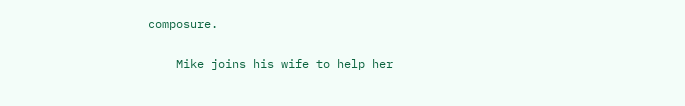composure.

    Mike joins his wife to help her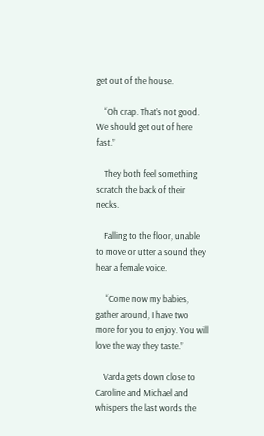get out of the house.

    “Oh crap. That’s not good. We should get out of here fast.”

    They both feel something scratch the back of their necks.

    Falling to the floor, unable to move or utter a sound they hear a female voice.

     “Come now my babies, gather around, I have two more for you to enjoy. You will love the way they taste.”

    Varda gets down close to Caroline and Michael and whispers the last words the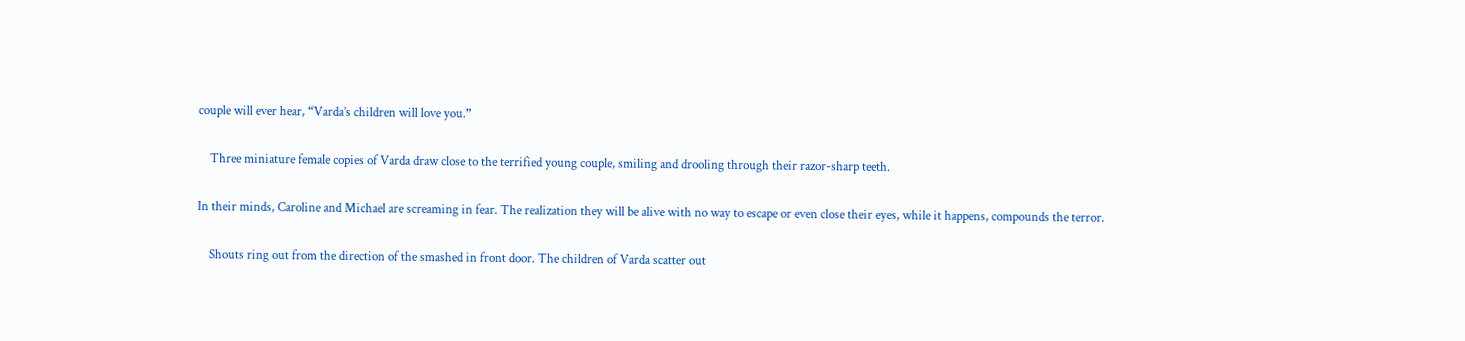couple will ever hear, “Varda’s children will love you.”

    Three miniature female copies of Varda draw close to the terrified young couple, smiling and drooling through their razor-sharp teeth.

In their minds, Caroline and Michael are screaming in fear. The realization they will be alive with no way to escape or even close their eyes, while it happens, compounds the terror.

    Shouts ring out from the direction of the smashed in front door. The children of Varda scatter out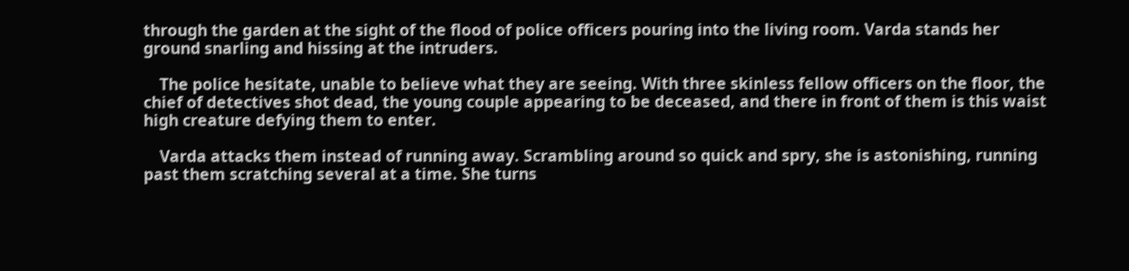through the garden at the sight of the flood of police officers pouring into the living room. Varda stands her ground snarling and hissing at the intruders.

    The police hesitate, unable to believe what they are seeing. With three skinless fellow officers on the floor, the chief of detectives shot dead, the young couple appearing to be deceased, and there in front of them is this waist high creature defying them to enter.

    Varda attacks them instead of running away. Scrambling around so quick and spry, she is astonishing, running past them scratching several at a time. She turns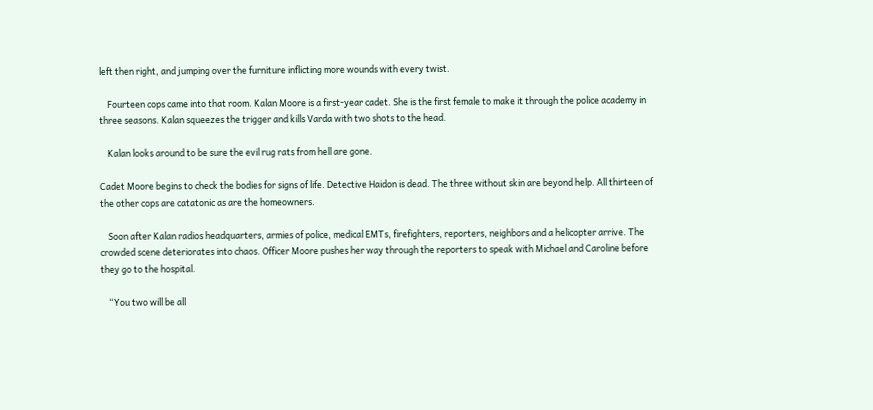left then right, and jumping over the furniture inflicting more wounds with every twist.

    Fourteen cops came into that room. Kalan Moore is a first-year cadet. She is the first female to make it through the police academy in three seasons. Kalan squeezes the trigger and kills Varda with two shots to the head.

    Kalan looks around to be sure the evil rug rats from hell are gone.

Cadet Moore begins to check the bodies for signs of life. Detective Haidon is dead. The three without skin are beyond help. All thirteen of the other cops are catatonic as are the homeowners.

    Soon after Kalan radios headquarters, armies of police, medical EMTs, firefighters, reporters, neighbors and a helicopter arrive. The crowded scene deteriorates into chaos. Officer Moore pushes her way through the reporters to speak with Michael and Caroline before they go to the hospital.

    “You two will be all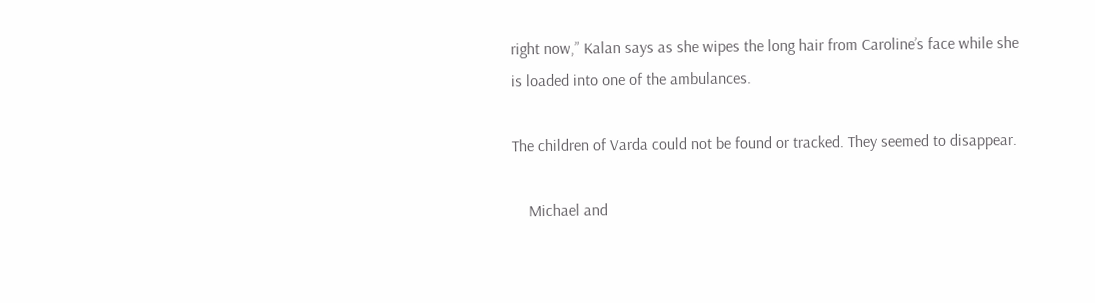right now,” Kalan says as she wipes the long hair from Caroline’s face while she is loaded into one of the ambulances.

The children of Varda could not be found or tracked. They seemed to disappear.

    Michael and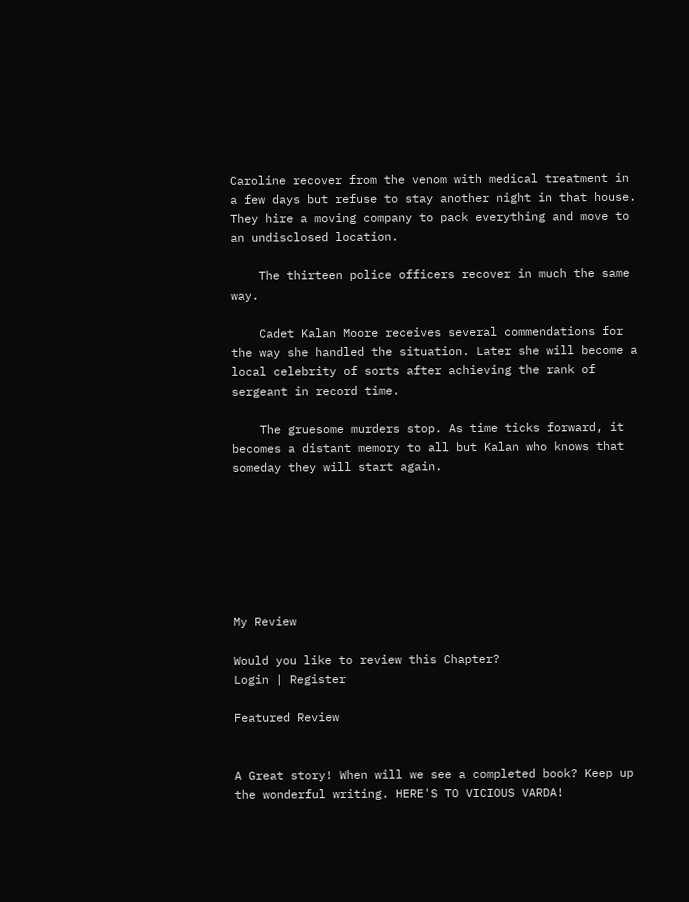Caroline recover from the venom with medical treatment in a few days but refuse to stay another night in that house. They hire a moving company to pack everything and move to an undisclosed location.

    The thirteen police officers recover in much the same way.

    Cadet Kalan Moore receives several commendations for the way she handled the situation. Later she will become a local celebrity of sorts after achieving the rank of sergeant in record time.

    The gruesome murders stop. As time ticks forward, it becomes a distant memory to all but Kalan who knows that someday they will start again.







My Review

Would you like to review this Chapter?
Login | Register

Featured Review


A Great story! When will we see a completed book? Keep up the wonderful writing. HERE'S TO VICIOUS VARDA!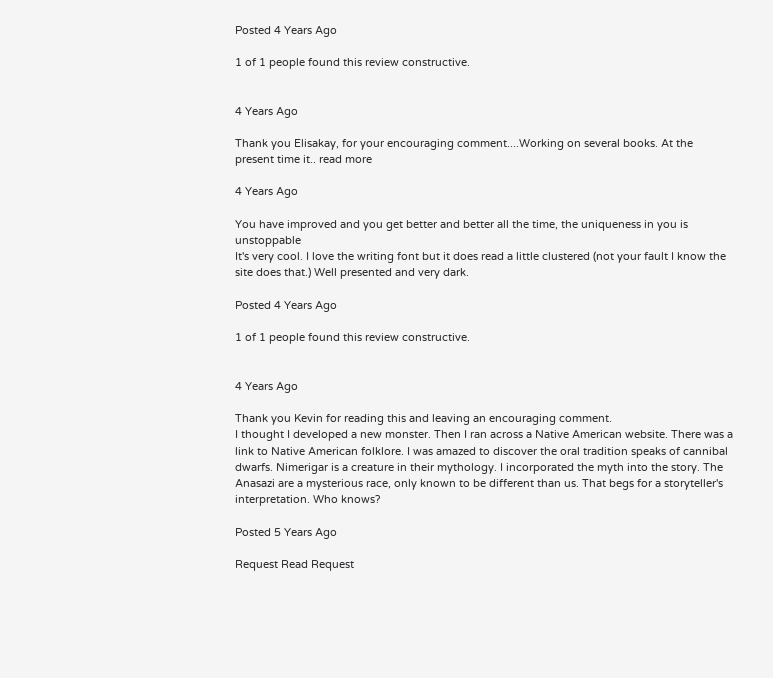Posted 4 Years Ago

1 of 1 people found this review constructive.


4 Years Ago

Thank you Elisakay, for your encouraging comment....Working on several books. At the present time it.. read more

4 Years Ago

You have improved and you get better and better all the time, the uniqueness in you is unstoppable
It's very cool. I love the writing font but it does read a little clustered (not your fault I know the site does that.) Well presented and very dark.

Posted 4 Years Ago

1 of 1 people found this review constructive.


4 Years Ago

Thank you Kevin for reading this and leaving an encouraging comment.
I thought I developed a new monster. Then I ran across a Native American website. There was a link to Native American folklore. I was amazed to discover the oral tradition speaks of cannibal dwarfs. Nimerigar is a creature in their mythology. I incorporated the myth into the story. The Anasazi are a mysterious race, only known to be different than us. That begs for a storyteller's interpretation. Who knows?

Posted 5 Years Ago

Request Read Request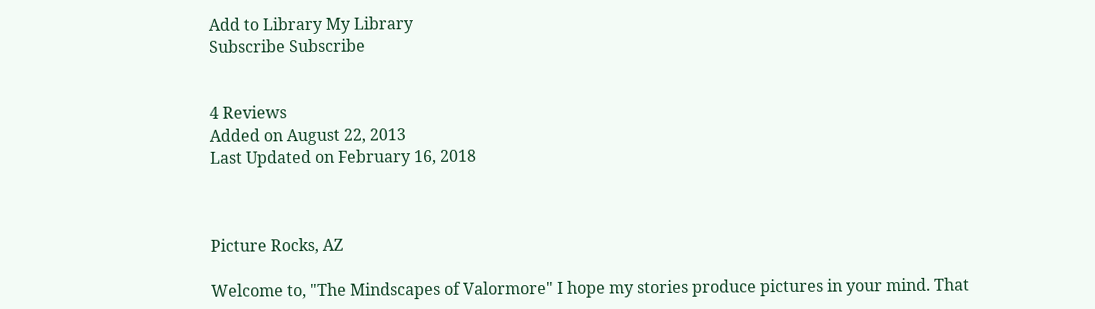Add to Library My Library
Subscribe Subscribe


4 Reviews
Added on August 22, 2013
Last Updated on February 16, 2018



Picture Rocks, AZ

Welcome to, "The Mindscapes of Valormore" I hope my stories produce pictures in your mind. That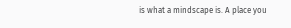is what a mindscape is. A place you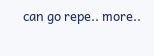can go repe.. more..